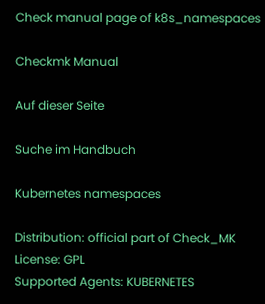Check manual page of k8s_namespaces

Checkmk Manual

Auf dieser Seite

Suche im Handbuch

Kubernetes namespaces

Distribution: official part of Check_MK
License: GPL
Supported Agents: KUBERNETES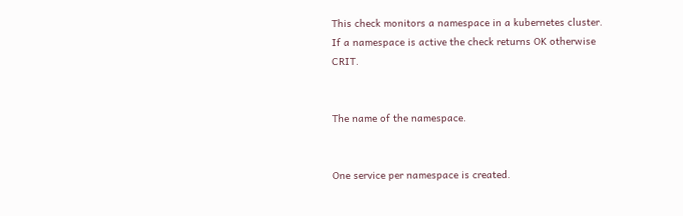This check monitors a namespace in a kubernetes cluster. If a namespace is active the check returns OK otherwise CRIT.


The name of the namespace.


One service per namespace is created.